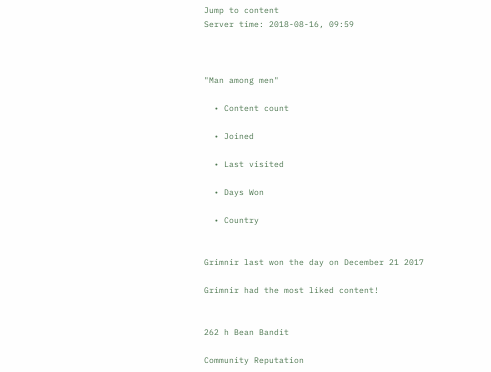Jump to content
Server time: 2018-08-16, 09:59



"Man among men"

  • Content count

  • Joined

  • Last visited

  • Days Won

  • Country


Grimnir last won the day on December 21 2017

Grimnir had the most liked content!


262 h Bean Bandit

Community Reputation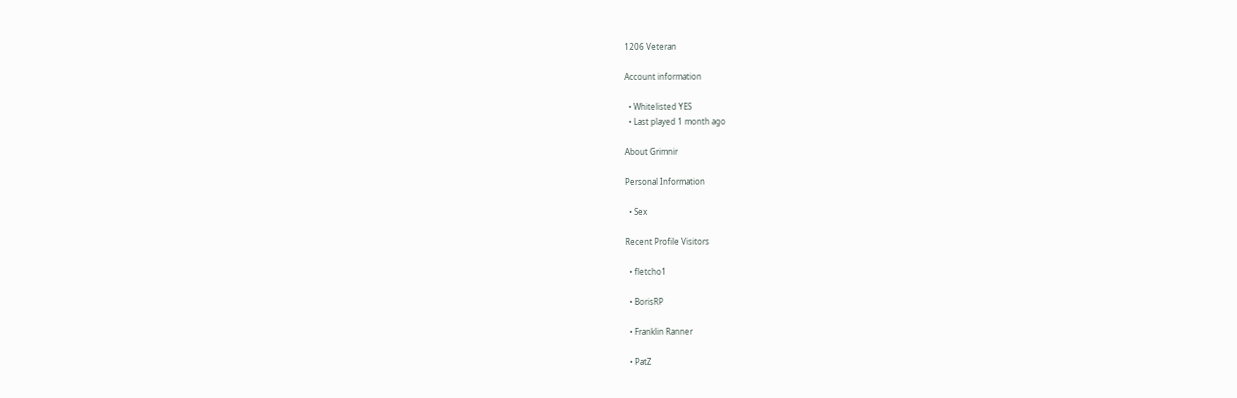1206 Veteran

Account information

  • Whitelisted YES
  • Last played 1 month ago

About Grimnir

Personal Information

  • Sex

Recent Profile Visitors

  • fletcho1

  • BorisRP

  • Franklin Ranner

  • PatZ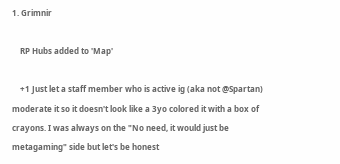1. Grimnir

    RP Hubs added to 'Map'

    +1 Just let a staff member who is active ig (aka not @Spartan) moderate it so it doesn't look like a 3yo colored it with a box of crayons. I was always on the "No need, it would just be metagaming" side but let's be honest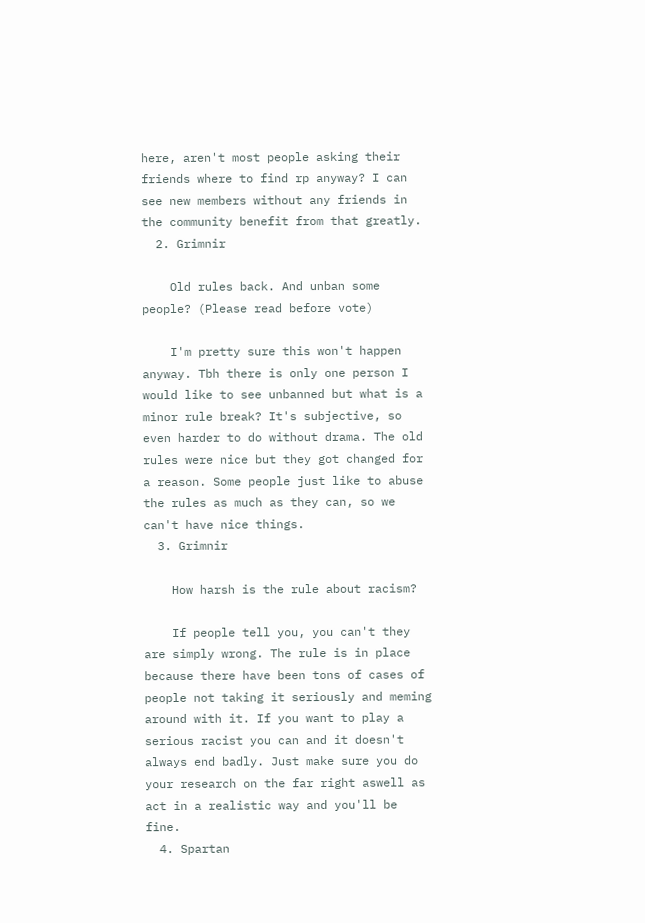here, aren't most people asking their friends where to find rp anyway? I can see new members without any friends in the community benefit from that greatly.
  2. Grimnir

    Old rules back. And unban some people? (Please read before vote)

    I'm pretty sure this won't happen anyway. Tbh there is only one person I would like to see unbanned but what is a minor rule break? It's subjective, so even harder to do without drama. The old rules were nice but they got changed for a reason. Some people just like to abuse the rules as much as they can, so we can't have nice things.
  3. Grimnir

    How harsh is the rule about racism?

    If people tell you, you can't they are simply wrong. The rule is in place because there have been tons of cases of people not taking it seriously and meming around with it. If you want to play a serious racist you can and it doesn't always end badly. Just make sure you do your research on the far right aswell as act in a realistic way and you'll be fine.
  4. Spartan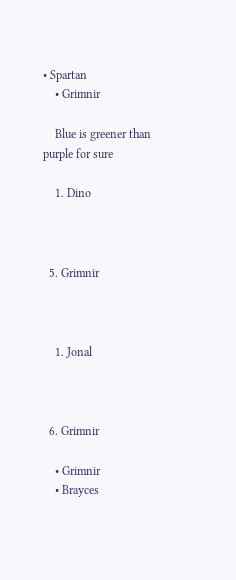• Spartan
    • Grimnir

    Blue is greener than purple for sure

    1. Dino



  5. Grimnir



    1. Jonal



  6. Grimnir

    • Grimnir
    • Brayces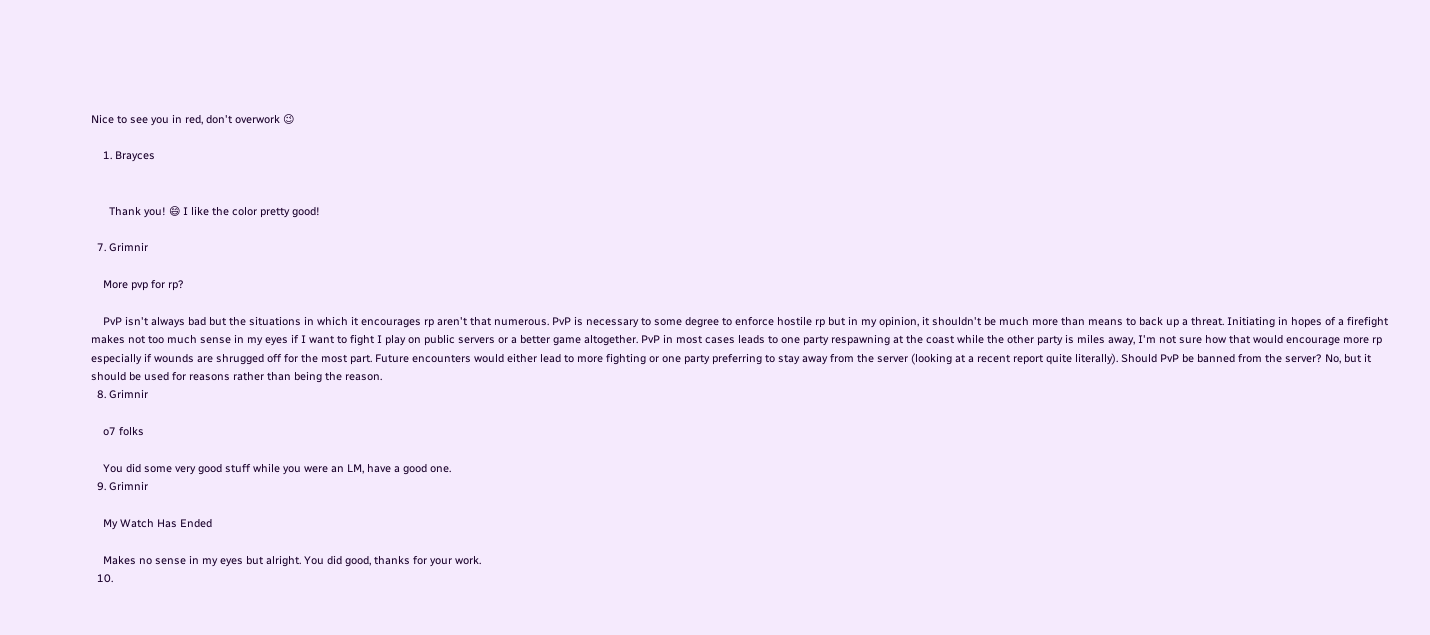Nice to see you in red, don't overwork 😉

    1. Brayces


      Thank you! 😄 I like the color pretty good!

  7. Grimnir

    More pvp for rp?

    PvP isn't always bad but the situations in which it encourages rp aren't that numerous. PvP is necessary to some degree to enforce hostile rp but in my opinion, it shouldn't be much more than means to back up a threat. Initiating in hopes of a firefight makes not too much sense in my eyes if I want to fight I play on public servers or a better game altogether. PvP in most cases leads to one party respawning at the coast while the other party is miles away, I'm not sure how that would encourage more rp especially if wounds are shrugged off for the most part. Future encounters would either lead to more fighting or one party preferring to stay away from the server (looking at a recent report quite literally). Should PvP be banned from the server? No, but it should be used for reasons rather than being the reason.
  8. Grimnir

    o7 folks

    You did some very good stuff while you were an LM, have a good one.
  9. Grimnir

    My Watch Has Ended

    Makes no sense in my eyes but alright. You did good, thanks for your work.
  10.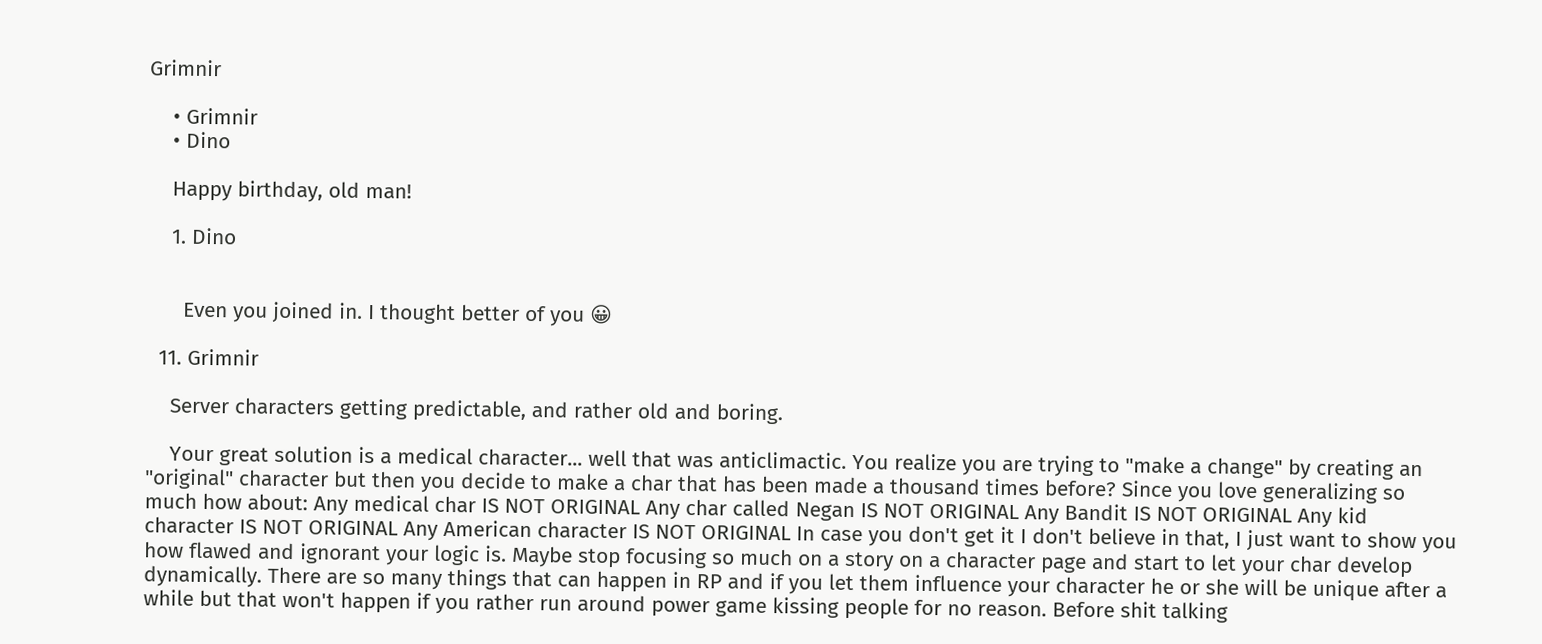Grimnir

    • Grimnir
    • Dino

    Happy birthday, old man!

    1. Dino


      Even you joined in. I thought better of you 😀

  11. Grimnir

    Server characters getting predictable, and rather old and boring.

    Your great solution is a medical character... well that was anticlimactic. You realize you are trying to "make a change" by creating an "original" character but then you decide to make a char that has been made a thousand times before? Since you love generalizing so much how about: Any medical char IS NOT ORIGINAL Any char called Negan IS NOT ORIGINAL Any Bandit IS NOT ORIGINAL Any kid character IS NOT ORIGINAL Any American character IS NOT ORIGINAL In case you don't get it I don't believe in that, I just want to show you how flawed and ignorant your logic is. Maybe stop focusing so much on a story on a character page and start to let your char develop dynamically. There are so many things that can happen in RP and if you let them influence your character he or she will be unique after a while but that won't happen if you rather run around power game kissing people for no reason. Before shit talking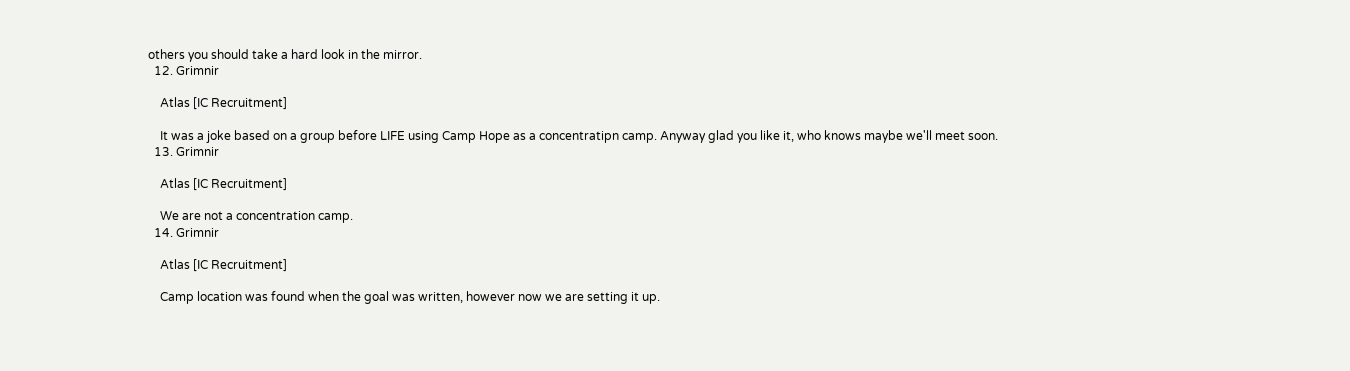others you should take a hard look in the mirror.
  12. Grimnir

    Atlas [IC Recruitment]

    It was a joke based on a group before LIFE using Camp Hope as a concentratipn camp. Anyway glad you like it, who knows maybe we'll meet soon.
  13. Grimnir

    Atlas [IC Recruitment]

    We are not a concentration camp.
  14. Grimnir

    Atlas [IC Recruitment]

    Camp location was found when the goal was written, however now we are setting it up.